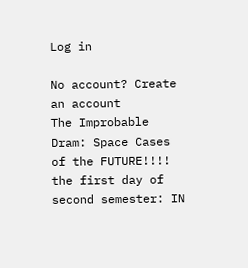Log in

No account? Create an account
The Improbable Dram: Space Cases of the FUTURE!!!!
the first day of second semester: IN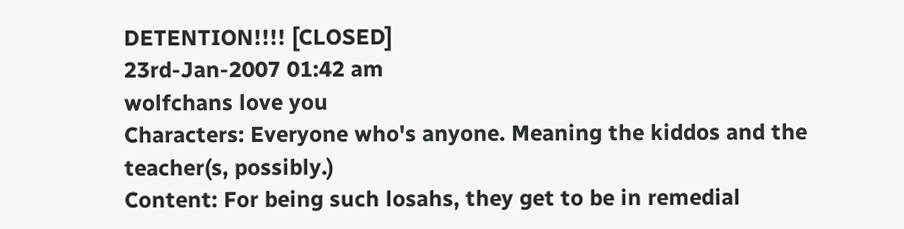DETENTION!!!! [CLOSED]
23rd-Jan-2007 01:42 am
wolfchans love you
Characters: Everyone who's anyone. Meaning the kiddos and the teacher(s, possibly.)
Content: For being such losahs, they get to be in remedial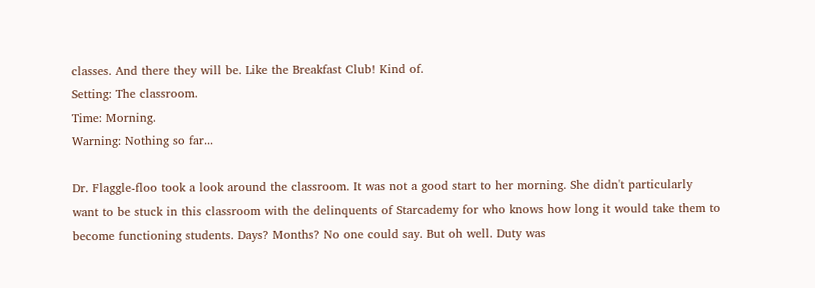classes. And there they will be. Like the Breakfast Club! Kind of.
Setting: The classroom.
Time: Morning.
Warning: Nothing so far...

Dr. Flaggle-floo took a look around the classroom. It was not a good start to her morning. She didn't particularly want to be stuck in this classroom with the delinquents of Starcademy for who knows how long it would take them to become functioning students. Days? Months? No one could say. But oh well. Duty was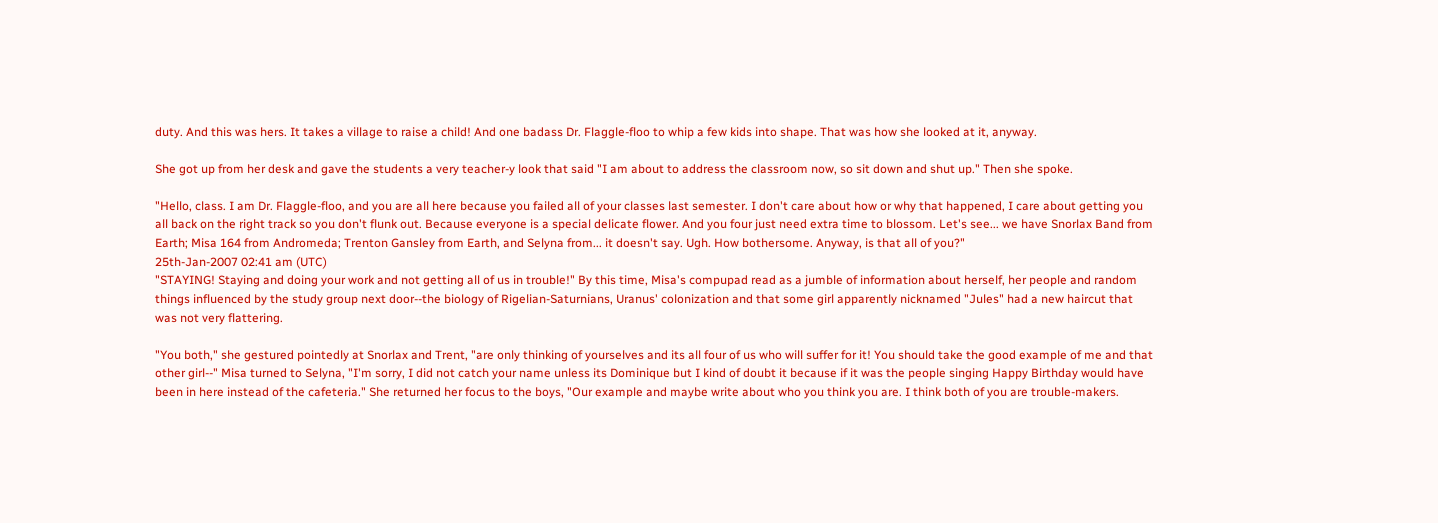duty. And this was hers. It takes a village to raise a child! And one badass Dr. Flaggle-floo to whip a few kids into shape. That was how she looked at it, anyway.

She got up from her desk and gave the students a very teacher-y look that said "I am about to address the classroom now, so sit down and shut up." Then she spoke.

"Hello, class. I am Dr. Flaggle-floo, and you are all here because you failed all of your classes last semester. I don't care about how or why that happened, I care about getting you all back on the right track so you don't flunk out. Because everyone is a special delicate flower. And you four just need extra time to blossom. Let's see... we have Snorlax Band from Earth; Misa 164 from Andromeda; Trenton Gansley from Earth, and Selyna from... it doesn't say. Ugh. How bothersome. Anyway, is that all of you?"
25th-Jan-2007 02:41 am (UTC)
"STAYING! Staying and doing your work and not getting all of us in trouble!" By this time, Misa's compupad read as a jumble of information about herself, her people and random things influenced by the study group next door--the biology of Rigelian-Saturnians, Uranus' colonization and that some girl apparently nicknamed "Jules" had a new haircut that was not very flattering.

"You both," she gestured pointedly at Snorlax and Trent, "are only thinking of yourselves and its all four of us who will suffer for it! You should take the good example of me and that other girl--" Misa turned to Selyna, "I'm sorry, I did not catch your name unless its Dominique but I kind of doubt it because if it was the people singing Happy Birthday would have been in here instead of the cafeteria." She returned her focus to the boys, "Our example and maybe write about who you think you are. I think both of you are trouble-makers.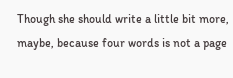Though she should write a little bit more, maybe, because four words is not a page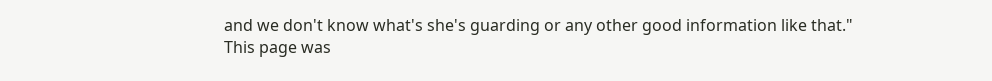and we don't know what's she's guarding or any other good information like that."
This page was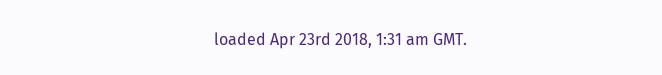loaded Apr 23rd 2018, 1:31 am GMT.